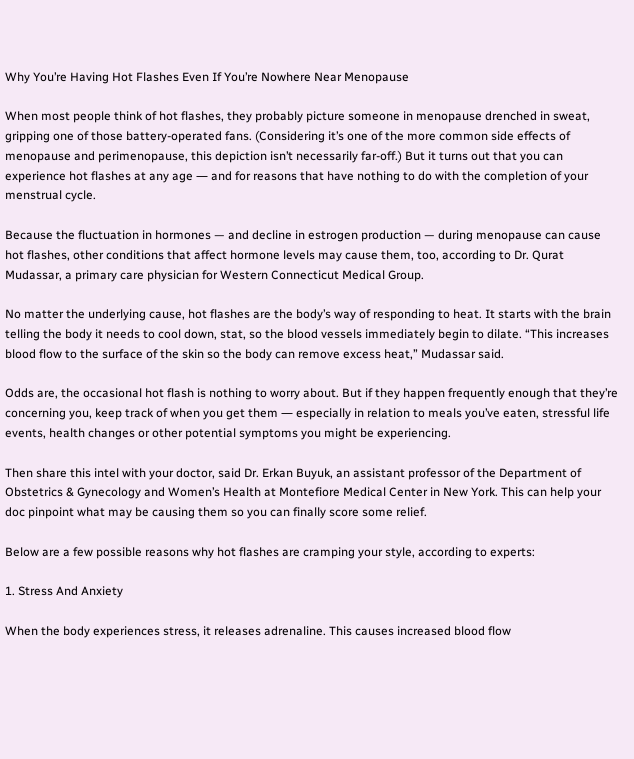Why You’re Having Hot Flashes Even If You’re Nowhere Near Menopause

When most people think of hot flashes, they probably picture someone in menopause drenched in sweat, gripping one of those battery-operated fans. (Considering it’s one of the more common side effects of menopause and perimenopause, this depiction isn’t necessarily far-off.) But it turns out that you can experience hot flashes at any age ― and for reasons that have nothing to do with the completion of your menstrual cycle.

Because the fluctuation in hormones — and decline in estrogen production — during menopause can cause hot flashes, other conditions that affect hormone levels may cause them, too, according to Dr. Qurat Mudassar, a primary care physician for Western Connecticut Medical Group.

No matter the underlying cause, hot flashes are the body’s way of responding to heat. It starts with the brain telling the body it needs to cool down, stat, so the blood vessels immediately begin to dilate. “This increases blood flow to the surface of the skin so the body can remove excess heat,” Mudassar said.

Odds are, the occasional hot flash is nothing to worry about. But if they happen frequently enough that they’re concerning you, keep track of when you get them ― especially in relation to meals you’ve eaten, stressful life events, health changes or other potential symptoms you might be experiencing.

Then share this intel with your doctor, said Dr. Erkan Buyuk, an assistant professor of the Department of Obstetrics & Gynecology and Women’s Health at Montefiore Medical Center in New York. This can help your doc pinpoint what may be causing them so you can finally score some relief.

Below are a few possible reasons why hot flashes are cramping your style, according to experts:

1. Stress And Anxiety

When the body experiences stress, it releases adrenaline. This causes increased blood flow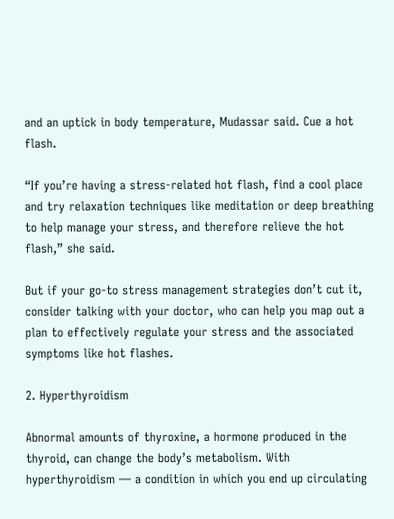and an uptick in body temperature, Mudassar said. Cue a hot flash.

“If you’re having a stress-related hot flash, find a cool place and try relaxation techniques like meditation or deep breathing to help manage your stress, and therefore relieve the hot flash,” she said.

But if your go-to stress management strategies don’t cut it, consider talking with your doctor, who can help you map out a plan to effectively regulate your stress and the associated symptoms like hot flashes.

2. Hyperthyroidism

Abnormal amounts of thyroxine, a hormone produced in the thyroid, can change the body’s metabolism. With hyperthyroidism ― a condition in which you end up circulating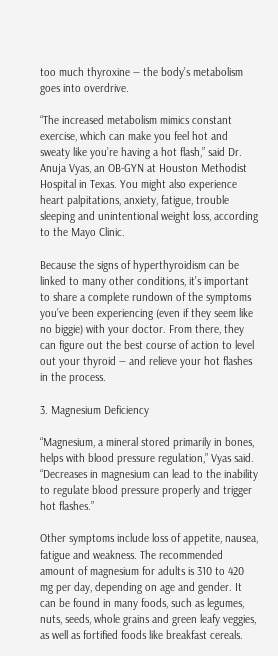too much thyroxine ― the body’s metabolism goes into overdrive.

“The increased metabolism mimics constant exercise, which can make you feel hot and sweaty like you’re having a hot flash,” said Dr. Anuja Vyas, an OB-GYN at Houston Methodist Hospital in Texas. You might also experience heart palpitations, anxiety, fatigue, trouble sleeping and unintentional weight loss, according to the Mayo Clinic.

Because the signs of hyperthyroidism can be linked to many other conditions, it’s important to share a complete rundown of the symptoms you’ve been experiencing (even if they seem like no biggie) with your doctor. From there, they can figure out the best course of action to level out your thyroid ― and relieve your hot flashes in the process.

3. Magnesium Deficiency

“Magnesium, a mineral stored primarily in bones, helps with blood pressure regulation,” Vyas said. “Decreases in magnesium can lead to the inability to regulate blood pressure properly and trigger hot flashes.”

Other symptoms include loss of appetite, nausea, fatigue and weakness. The recommended amount of magnesium for adults is 310 to 420 mg per day, depending on age and gender. It can be found in many foods, such as legumes, nuts, seeds, whole grains and green leafy veggies, as well as fortified foods like breakfast cereals.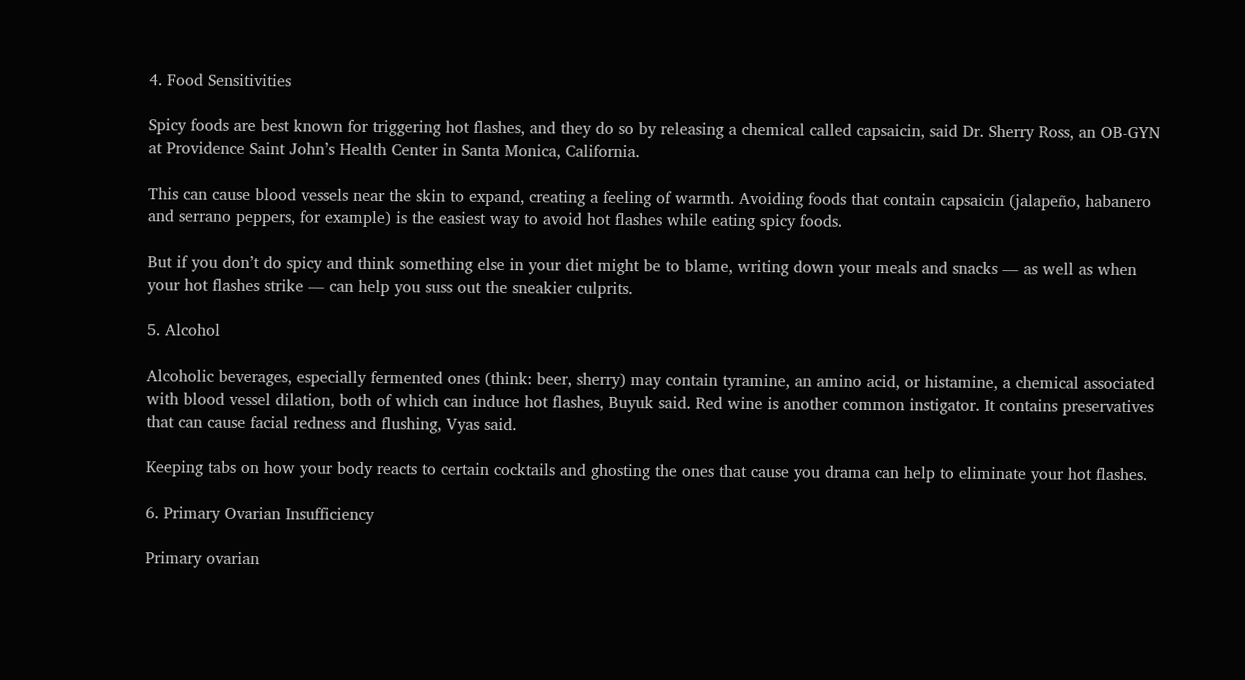4. Food Sensitivities

Spicy foods are best known for triggering hot flashes, and they do so by releasing a chemical called capsaicin, said Dr. Sherry Ross, an OB-GYN at Providence Saint John’s Health Center in Santa Monica, California.

This can cause blood vessels near the skin to expand, creating a feeling of warmth. Avoiding foods that contain capsaicin (jalapeño, habanero and serrano peppers, for example) is the easiest way to avoid hot flashes while eating spicy foods.

But if you don’t do spicy and think something else in your diet might be to blame, writing down your meals and snacks ― as well as when your hot flashes strike ― can help you suss out the sneakier culprits.

5. Alcohol

Alcoholic beverages, especially fermented ones (think: beer, sherry) may contain tyramine, an amino acid, or histamine, a chemical associated with blood vessel dilation, both of which can induce hot flashes, Buyuk said. Red wine is another common instigator. It contains preservatives that can cause facial redness and flushing, Vyas said.

Keeping tabs on how your body reacts to certain cocktails and ghosting the ones that cause you drama can help to eliminate your hot flashes.

6. Primary Ovarian Insufficiency

Primary ovarian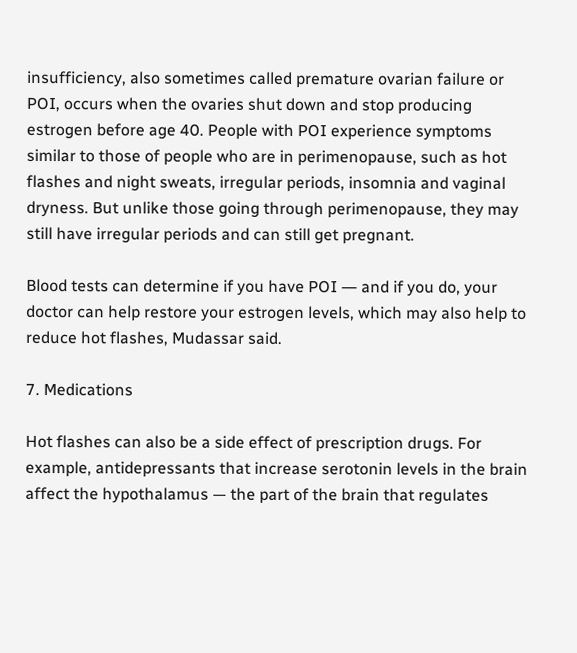insufficiency, also sometimes called premature ovarian failure or POI, occurs when the ovaries shut down and stop producing estrogen before age 40. People with POI experience symptoms similar to those of people who are in perimenopause, such as hot flashes and night sweats, irregular periods, insomnia and vaginal dryness. But unlike those going through perimenopause, they may still have irregular periods and can still get pregnant.

Blood tests can determine if you have POI ― and if you do, your doctor can help restore your estrogen levels, which may also help to reduce hot flashes, Mudassar said.

7. Medications

Hot flashes can also be a side effect of prescription drugs. For example, antidepressants that increase serotonin levels in the brain affect the hypothalamus — the part of the brain that regulates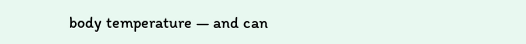body temperature — and can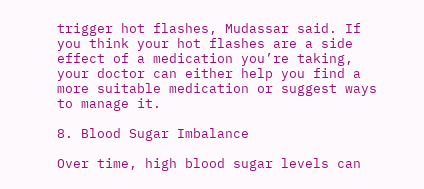trigger hot flashes, Mudassar said. If you think your hot flashes are a side effect of a medication you’re taking, your doctor can either help you find a more suitable medication or suggest ways to manage it.

8. Blood Sugar Imbalance

Over time, high blood sugar levels can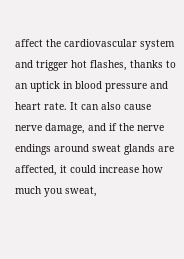affect the cardiovascular system and trigger hot flashes, thanks to an uptick in blood pressure and heart rate. It can also cause nerve damage, and if the nerve endings around sweat glands are affected, it could increase how much you sweat,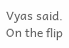Vyas said. On the flip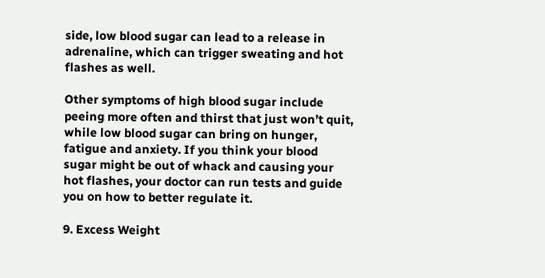side, low blood sugar can lead to a release in adrenaline, which can trigger sweating and hot flashes as well.

Other symptoms of high blood sugar include peeing more often and thirst that just won’t quit, while low blood sugar can bring on hunger, fatigue and anxiety. If you think your blood sugar might be out of whack and causing your hot flashes, your doctor can run tests and guide you on how to better regulate it.

9. Excess Weight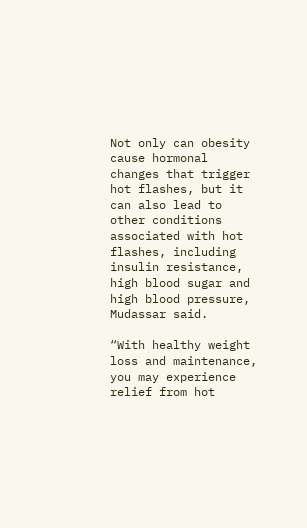Not only can obesity cause hormonal changes that trigger hot flashes, but it can also lead to other conditions associated with hot flashes, including insulin resistance, high blood sugar and high blood pressure, Mudassar said.

“With healthy weight loss and maintenance, you may experience relief from hot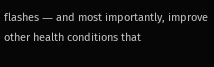flashes ― and most importantly, improve other health conditions that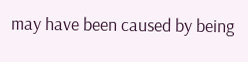may have been caused by being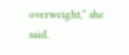overweight,” she said.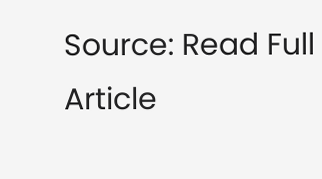Source: Read Full Article